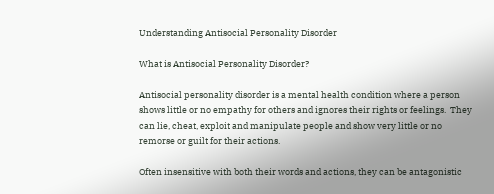Understanding Antisocial Personality Disorder

What is Antisocial Personality Disorder?

Antisocial personality disorder is a mental health condition where a person shows little or no empathy for others and ignores their rights or feelings.  They can lie, cheat, exploit and manipulate people and show very little or no remorse or guilt for their actions.

Often insensitive with both their words and actions, they can be antagonistic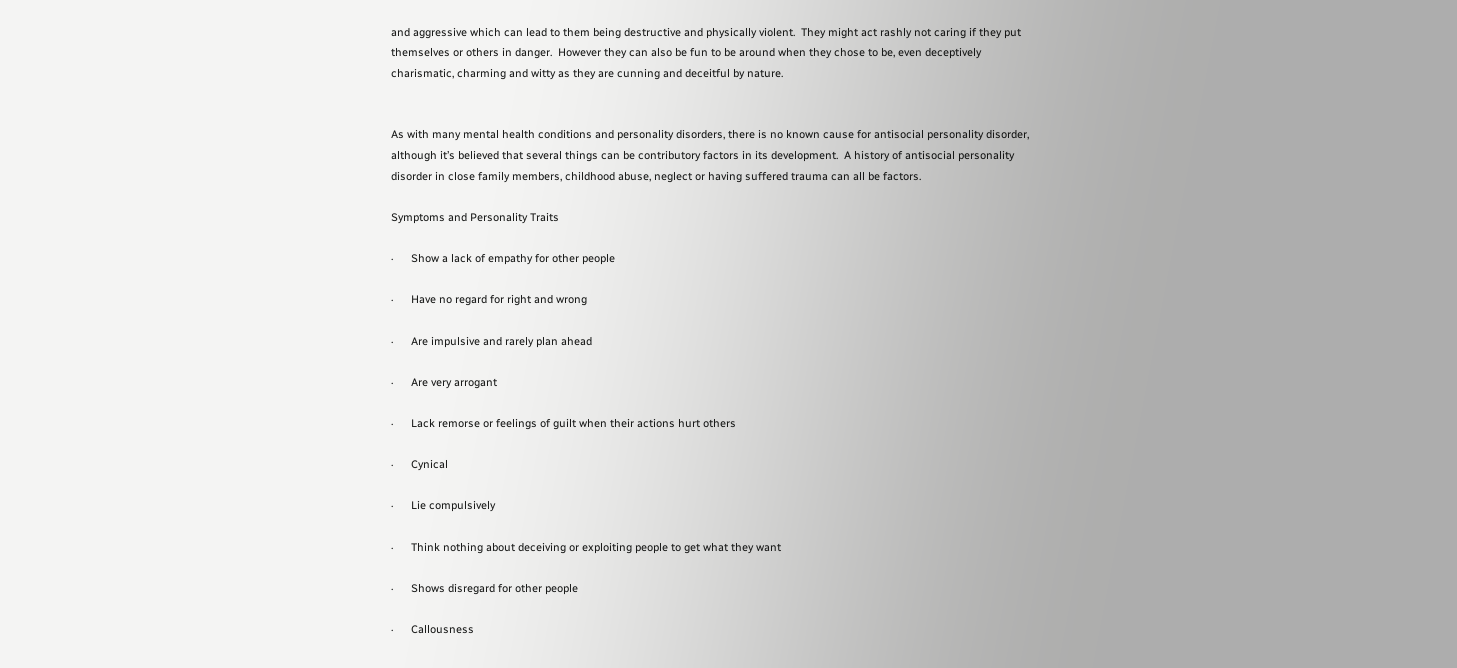and aggressive which can lead to them being destructive and physically violent.  They might act rashly not caring if they put themselves or others in danger.  However they can also be fun to be around when they chose to be, even deceptively charismatic, charming and witty as they are cunning and deceitful by nature.


As with many mental health conditions and personality disorders, there is no known cause for antisocial personality disorder,  although it’s believed that several things can be contributory factors in its development.  A history of antisocial personality disorder in close family members, childhood abuse, neglect or having suffered trauma can all be factors.

Symptoms and Personality Traits

·      Show a lack of empathy for other people

·      Have no regard for right and wrong

·      Are impulsive and rarely plan ahead

·      Are very arrogant

·      Lack remorse or feelings of guilt when their actions hurt others

·      Cynical

·      Lie compulsively

·      Think nothing about deceiving or exploiting people to get what they want

·      Shows disregard for other people

·      Callousness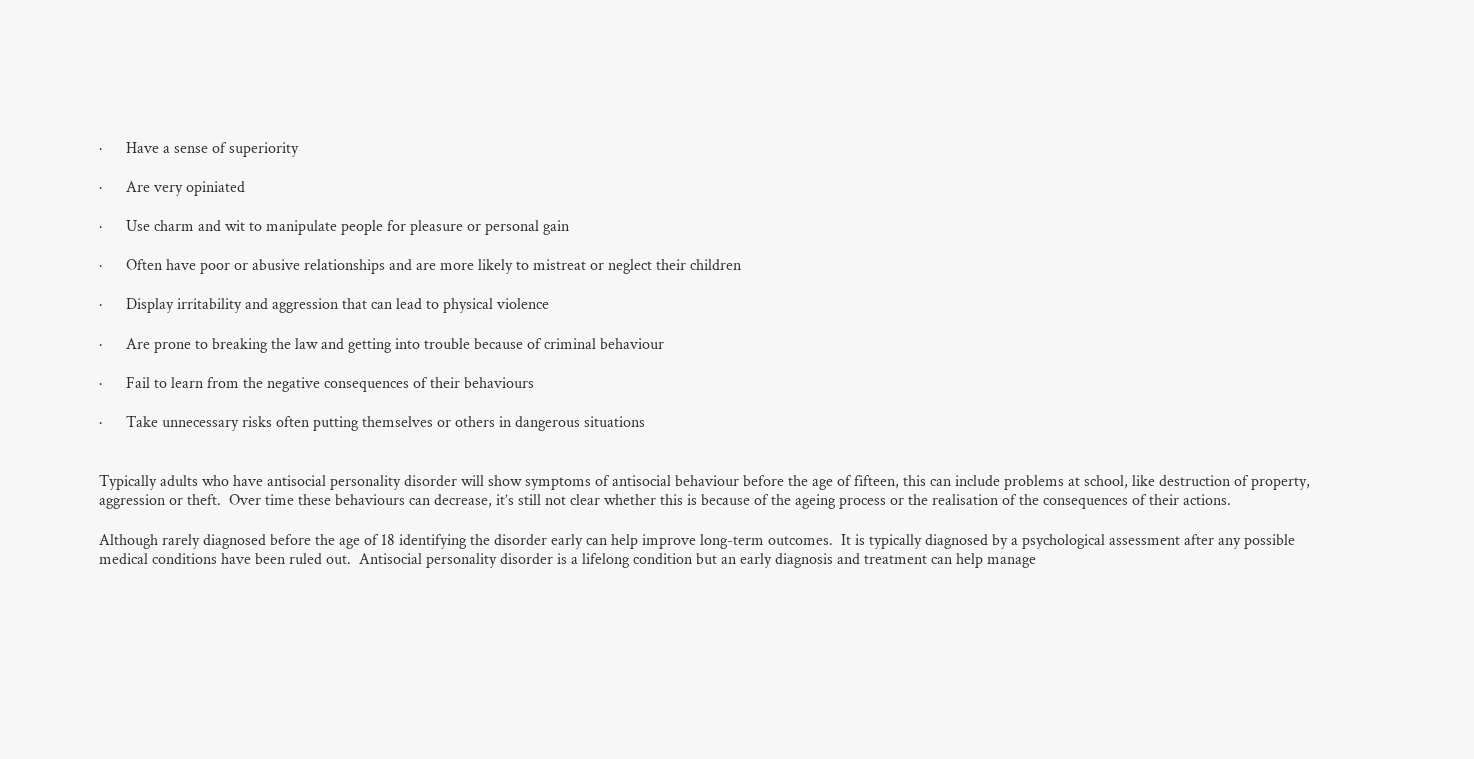·      Have a sense of superiority

·      Are very opiniated

·      Use charm and wit to manipulate people for pleasure or personal gain

·      Often have poor or abusive relationships and are more likely to mistreat or neglect their children

·      Display irritability and aggression that can lead to physical violence

·      Are prone to breaking the law and getting into trouble because of criminal behaviour

·      Fail to learn from the negative consequences of their behaviours

·      Take unnecessary risks often putting themselves or others in dangerous situations


Typically adults who have antisocial personality disorder will show symptoms of antisocial behaviour before the age of fifteen, this can include problems at school, like destruction of property, aggression or theft.  Over time these behaviours can decrease, it’s still not clear whether this is because of the ageing process or the realisation of the consequences of their actions.

Although rarely diagnosed before the age of 18 identifying the disorder early can help improve long-term outcomes.  It is typically diagnosed by a psychological assessment after any possible medical conditions have been ruled out.  Antisocial personality disorder is a lifelong condition but an early diagnosis and treatment can help manage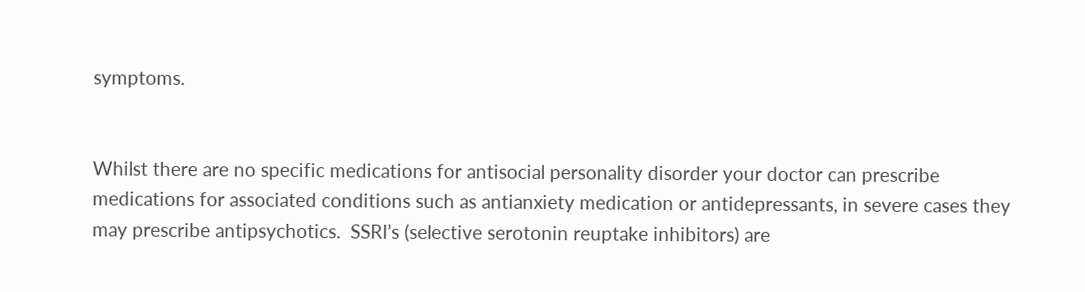symptoms.


Whilst there are no specific medications for antisocial personality disorder your doctor can prescribe medications for associated conditions such as antianxiety medication or antidepressants, in severe cases they may prescribe antipsychotics.  SSRI’s (selective serotonin reuptake inhibitors) are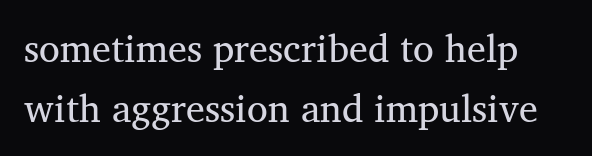sometimes prescribed to help with aggression and impulsive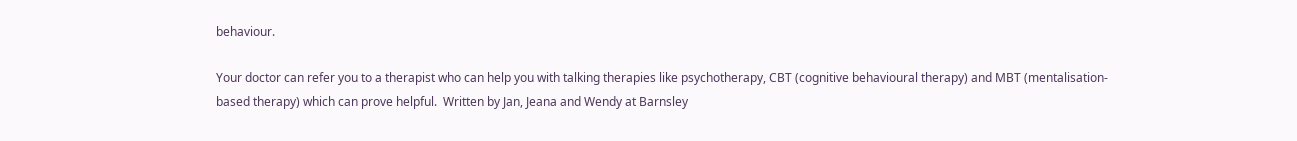behaviour.

Your doctor can refer you to a therapist who can help you with talking therapies like psychotherapy, CBT (cognitive behavioural therapy) and MBT (mentalisation-based therapy) which can prove helpful.  Written by Jan, Jeana and Wendy at Barnsley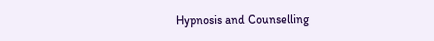Hypnosis and Counselling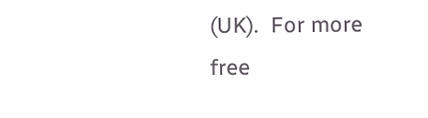(UK).  For more free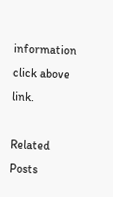information click above link.

Related Posts